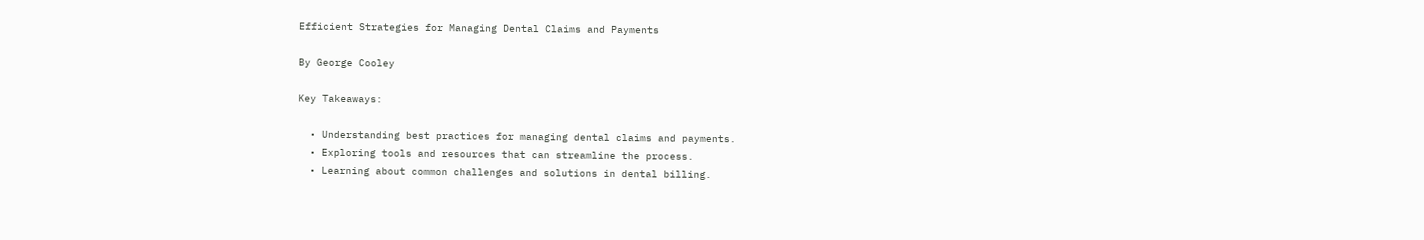Efficient Strategies for Managing Dental Claims and Payments

By George Cooley

Key Takeaways:

  • Understanding best practices for managing dental claims and payments.
  • Exploring tools and resources that can streamline the process.
  • Learning about common challenges and solutions in dental billing.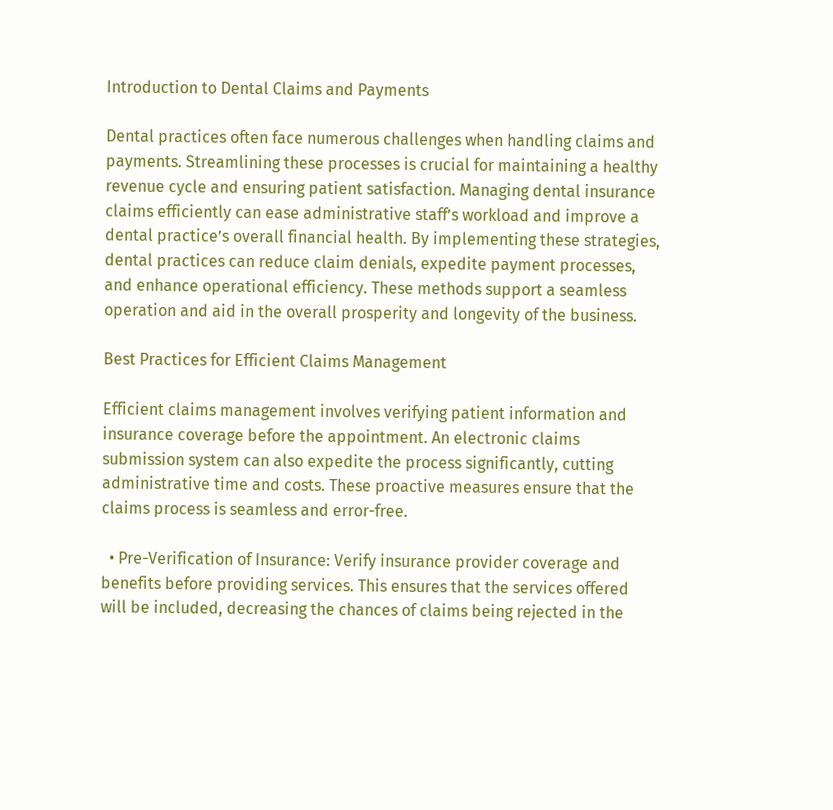Introduction to Dental Claims and Payments

Dental practices often face numerous challenges when handling claims and payments. Streamlining these processes is crucial for maintaining a healthy revenue cycle and ensuring patient satisfaction. Managing dental insurance claims efficiently can ease administrative staff’s workload and improve a dental practice’s overall financial health. By implementing these strategies, dental practices can reduce claim denials, expedite payment processes, and enhance operational efficiency. These methods support a seamless operation and aid in the overall prosperity and longevity of the business.

Best Practices for Efficient Claims Management

Efficient claims management involves verifying patient information and insurance coverage before the appointment. An electronic claims submission system can also expedite the process significantly, cutting administrative time and costs. These proactive measures ensure that the claims process is seamless and error-free.

  • Pre-Verification of Insurance: Verify insurance provider coverage and benefits before providing services. This ensures that the services offered will be included, decreasing the chances of claims being rejected in the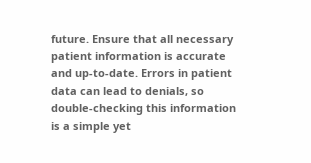future. Ensure that all necessary patient information is accurate and up-to-date. Errors in patient data can lead to denials, so double-checking this information is a simple yet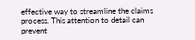effective way to streamline the claims process. This attention to detail can prevent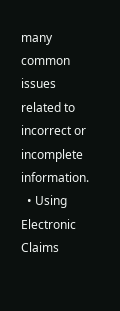many common issues related to incorrect or incomplete information.
  • Using Electronic Claims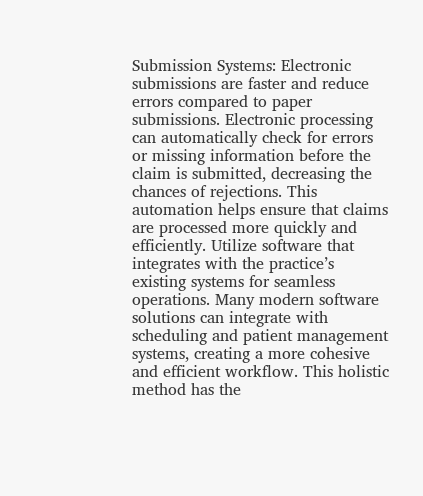Submission Systems: Electronic submissions are faster and reduce errors compared to paper submissions. Electronic processing can automatically check for errors or missing information before the claim is submitted, decreasing the chances of rejections. This automation helps ensure that claims are processed more quickly and efficiently. Utilize software that integrates with the practice’s existing systems for seamless operations. Many modern software solutions can integrate with scheduling and patient management systems, creating a more cohesive and efficient workflow. This holistic method has the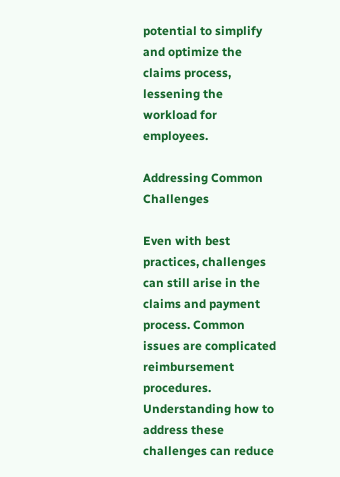potential to simplify and optimize the claims process, lessening the workload for employees.

Addressing Common Challenges

Even with best practices, challenges can still arise in the claims and payment process. Common issues are complicated reimbursement procedures. Understanding how to address these challenges can reduce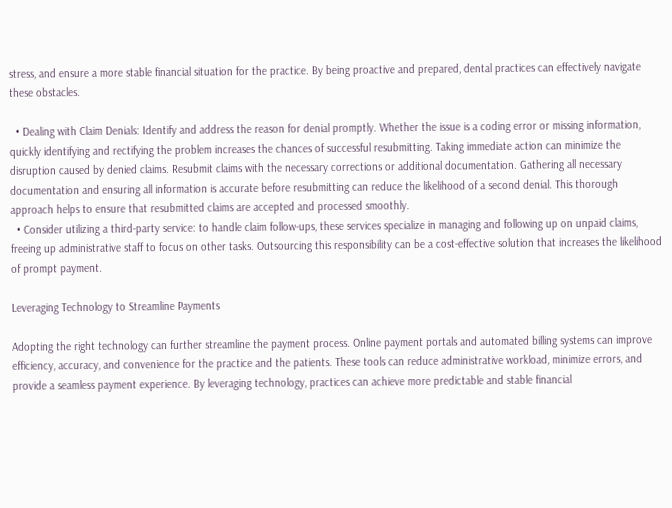stress, and ensure a more stable financial situation for the practice. By being proactive and prepared, dental practices can effectively navigate these obstacles.

  • Dealing with Claim Denials: Identify and address the reason for denial promptly. Whether the issue is a coding error or missing information, quickly identifying and rectifying the problem increases the chances of successful resubmitting. Taking immediate action can minimize the disruption caused by denied claims. Resubmit claims with the necessary corrections or additional documentation. Gathering all necessary documentation and ensuring all information is accurate before resubmitting can reduce the likelihood of a second denial. This thorough approach helps to ensure that resubmitted claims are accepted and processed smoothly.
  • Consider utilizing a third-party service: to handle claim follow-ups, these services specialize in managing and following up on unpaid claims, freeing up administrative staff to focus on other tasks. Outsourcing this responsibility can be a cost-effective solution that increases the likelihood of prompt payment.

Leveraging Technology to Streamline Payments

Adopting the right technology can further streamline the payment process. Online payment portals and automated billing systems can improve efficiency, accuracy, and convenience for the practice and the patients. These tools can reduce administrative workload, minimize errors, and provide a seamless payment experience. By leveraging technology, practices can achieve more predictable and stable financial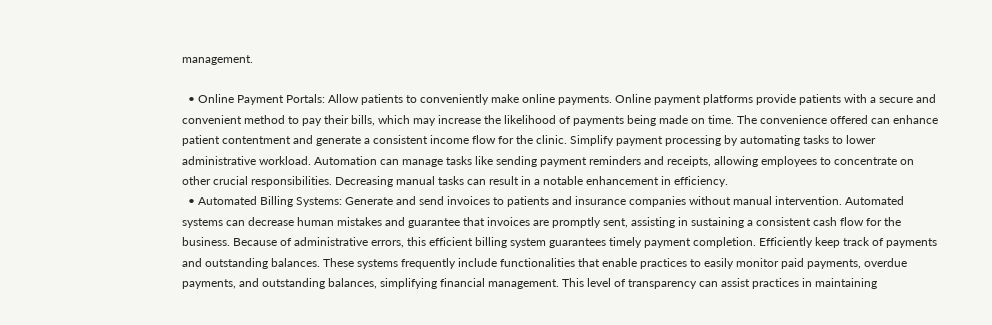management.

  • Online Payment Portals: Allow patients to conveniently make online payments. Online payment platforms provide patients with a secure and convenient method to pay their bills, which may increase the likelihood of payments being made on time. The convenience offered can enhance patient contentment and generate a consistent income flow for the clinic. Simplify payment processing by automating tasks to lower administrative workload. Automation can manage tasks like sending payment reminders and receipts, allowing employees to concentrate on other crucial responsibilities. Decreasing manual tasks can result in a notable enhancement in efficiency.
  • Automated Billing Systems: Generate and send invoices to patients and insurance companies without manual intervention. Automated systems can decrease human mistakes and guarantee that invoices are promptly sent, assisting in sustaining a consistent cash flow for the business. Because of administrative errors, this efficient billing system guarantees timely payment completion. Efficiently keep track of payments and outstanding balances. These systems frequently include functionalities that enable practices to easily monitor paid payments, overdue payments, and outstanding balances, simplifying financial management. This level of transparency can assist practices in maintaining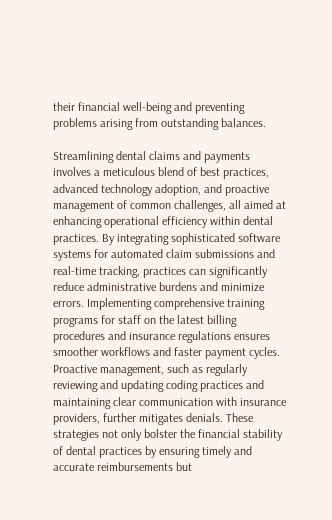their financial well-being and preventing problems arising from outstanding balances.

Streamlining dental claims and payments involves a meticulous blend of best practices, advanced technology adoption, and proactive management of common challenges, all aimed at enhancing operational efficiency within dental practices. By integrating sophisticated software systems for automated claim submissions and real-time tracking, practices can significantly reduce administrative burdens and minimize errors. Implementing comprehensive training programs for staff on the latest billing procedures and insurance regulations ensures smoother workflows and faster payment cycles. Proactive management, such as regularly reviewing and updating coding practices and maintaining clear communication with insurance providers, further mitigates denials. These strategies not only bolster the financial stability of dental practices by ensuring timely and accurate reimbursements but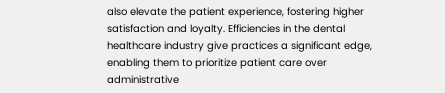also elevate the patient experience, fostering higher satisfaction and loyalty. Efficiencies in the dental healthcare industry give practices a significant edge, enabling them to prioritize patient care over administrative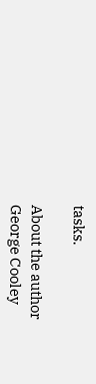tasks.

About the author
George Cooley